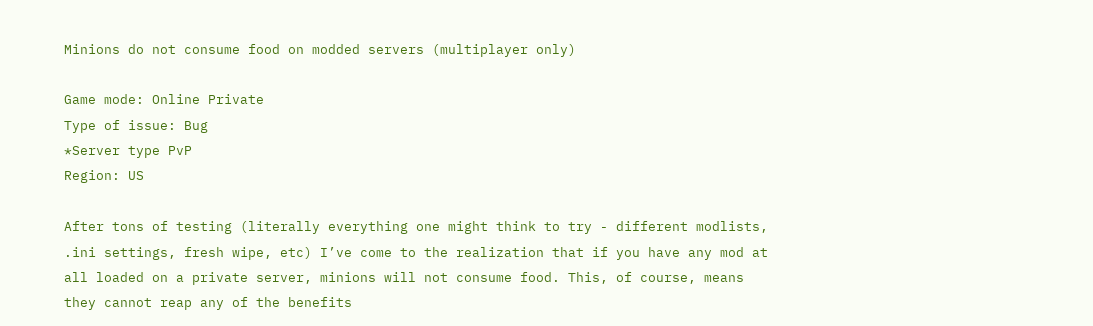Minions do not consume food on modded servers (multiplayer only)

Game mode: Online Private
Type of issue: Bug
*Server type PvP
Region: US

After tons of testing (literally everything one might think to try - different modlists, .ini settings, fresh wipe, etc) I’ve come to the realization that if you have any mod at all loaded on a private server, minions will not consume food. This, of course, means they cannot reap any of the benefits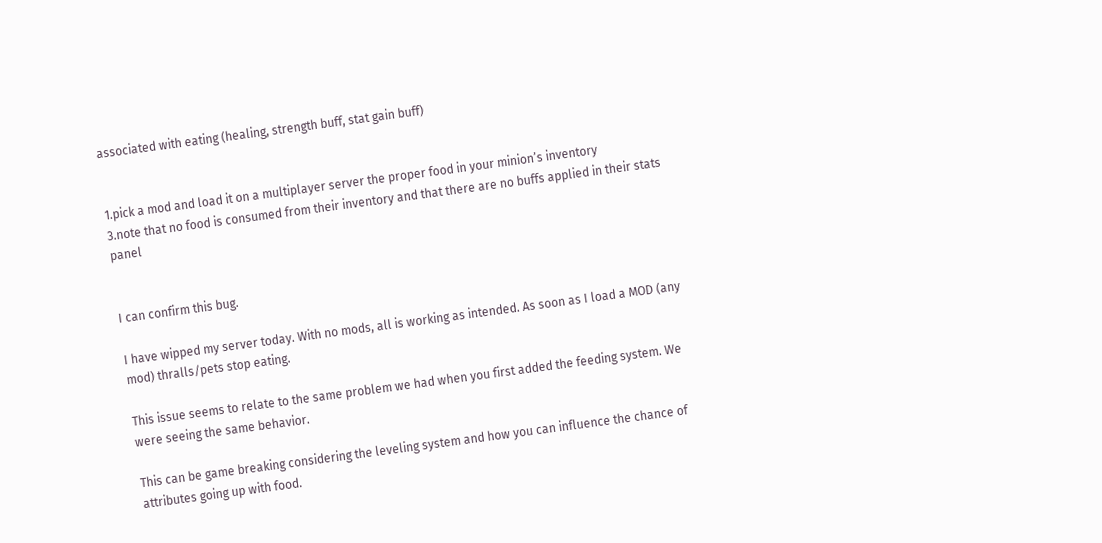associated with eating (healing, strength buff, stat gain buff)


1.pick a mod and load it on a multiplayer server the proper food in your minion’s inventory
3.note that no food is consumed from their inventory and that there are no buffs applied in their stats panel


I can confirm this bug.

I have wipped my server today. With no mods, all is working as intended. As soon as I load a MOD (any mod) thralls/pets stop eating.

This issue seems to relate to the same problem we had when you first added the feeding system. We were seeing the same behavior.

This can be game breaking considering the leveling system and how you can influence the chance of attributes going up with food.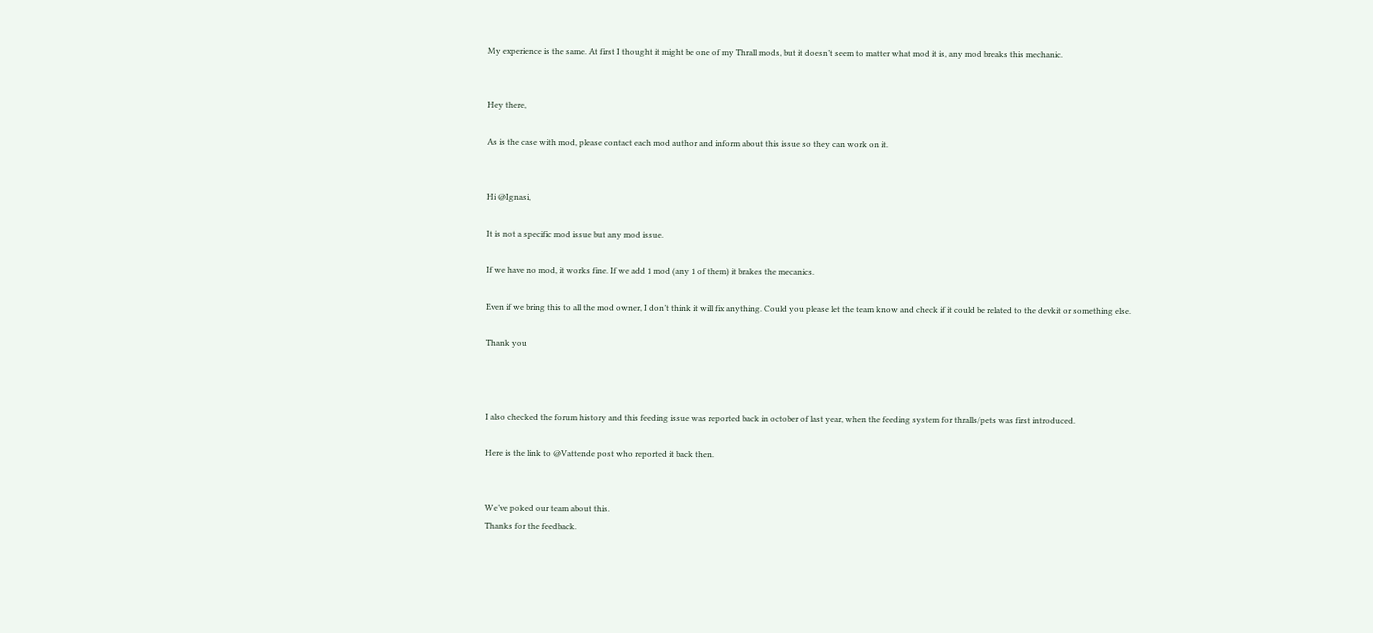My experience is the same. At first I thought it might be one of my Thrall mods, but it doesn’t seem to matter what mod it is, any mod breaks this mechanic.


Hey there,

As is the case with mod, please contact each mod author and inform about this issue so they can work on it.


Hi @Ignasi,

It is not a specific mod issue but any mod issue.

If we have no mod, it works fine. If we add 1 mod (any 1 of them) it brakes the mecanics.

Even if we bring this to all the mod owner, I don’t think it will fix anything. Could you please let the team know and check if it could be related to the devkit or something else.

Thank you



I also checked the forum history and this feeding issue was reported back in october of last year, when the feeding system for thralls/pets was first introduced.

Here is the link to @Vattende post who reported it back then.


We’ve poked our team about this.
Thanks for the feedback.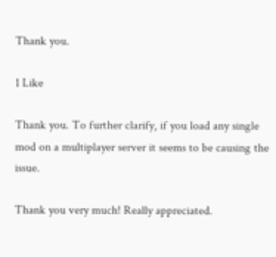Thank you.

1 Like

Thank you. To further clarify, if you load any single mod on a multiplayer server it seems to be causing the issue.

Thank you very much! Really appreciated.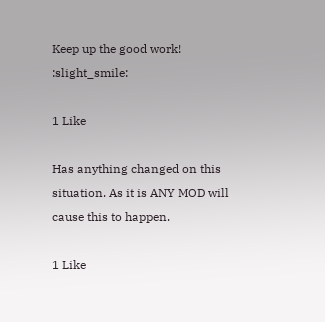Keep up the good work! :slight_smile:

1 Like

Has anything changed on this situation. As it is ANY MOD will cause this to happen.

1 Like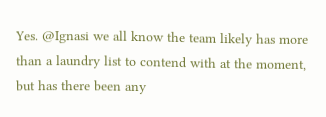Yes. @Ignasi we all know the team likely has more than a laundry list to contend with at the moment, but has there been any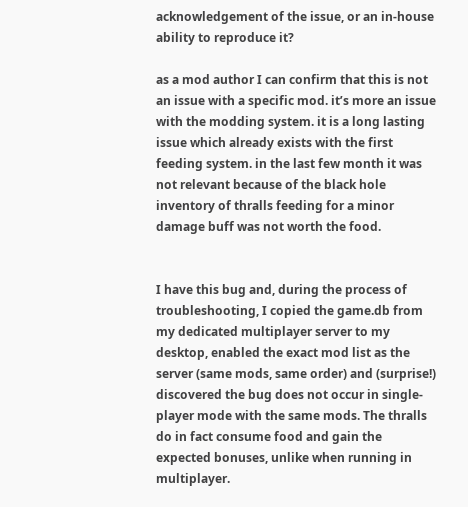acknowledgement of the issue, or an in-house ability to reproduce it?

as a mod author I can confirm that this is not an issue with a specific mod. it’s more an issue with the modding system. it is a long lasting issue which already exists with the first feeding system. in the last few month it was not relevant because of the black hole inventory of thralls feeding for a minor damage buff was not worth the food.


I have this bug and, during the process of troubleshooting, I copied the game.db from my dedicated multiplayer server to my desktop, enabled the exact mod list as the server (same mods, same order) and (surprise!) discovered the bug does not occur in single-player mode with the same mods. The thralls do in fact consume food and gain the expected bonuses, unlike when running in multiplayer.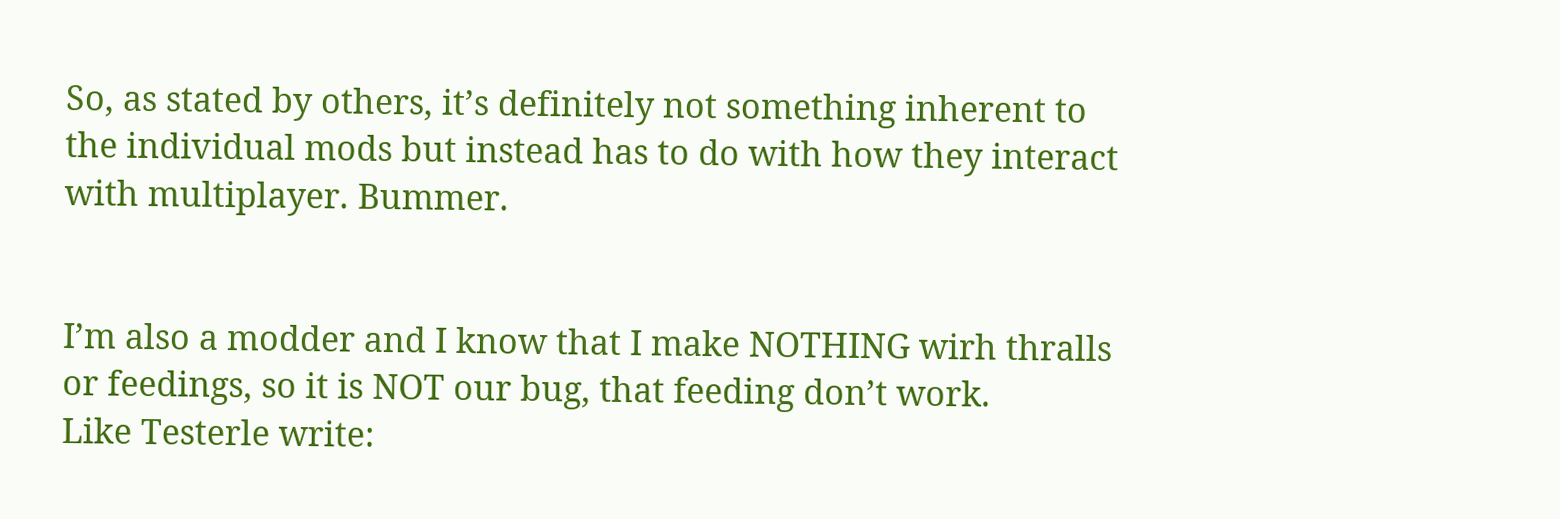So, as stated by others, it’s definitely not something inherent to the individual mods but instead has to do with how they interact with multiplayer. Bummer.


I’m also a modder and I know that I make NOTHING wirh thralls or feedings, so it is NOT our bug, that feeding don’t work.
Like Testerle write: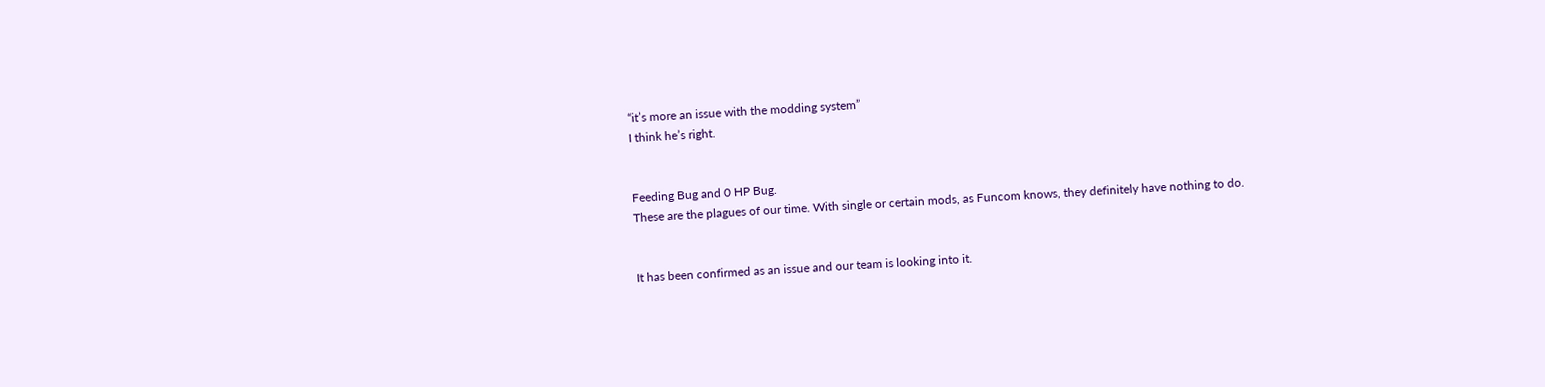“it’s more an issue with the modding system”
I think he’s right.


Feeding Bug and 0 HP Bug.
These are the plagues of our time. With single or certain mods, as Funcom knows, they definitely have nothing to do.


It has been confirmed as an issue and our team is looking into it.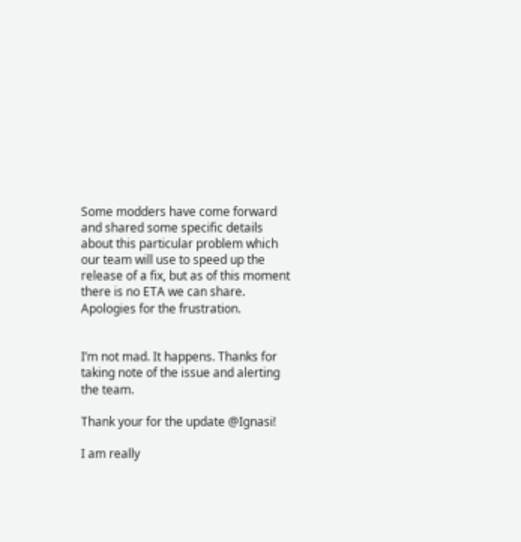Some modders have come forward and shared some specific details about this particular problem which our team will use to speed up the release of a fix, but as of this moment there is no ETA we can share.
Apologies for the frustration.


I’m not mad. It happens. Thanks for taking note of the issue and alerting the team.

Thank your for the update @Ignasi!

I am really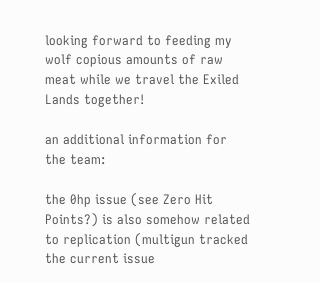looking forward to feeding my wolf copious amounts of raw meat while we travel the Exiled Lands together!

an additional information for the team:

the 0hp issue (see Zero Hit Points?) is also somehow related to replication (multigun tracked the current issue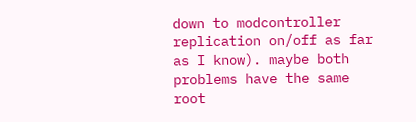down to modcontroller replication on/off as far as I know). maybe both problems have the same root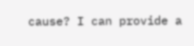cause? I can provide a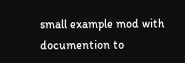small example mod with documention to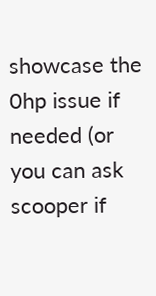showcase the 0hp issue if needed (or you can ask scooper if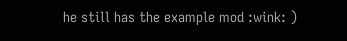he still has the example mod :wink: )